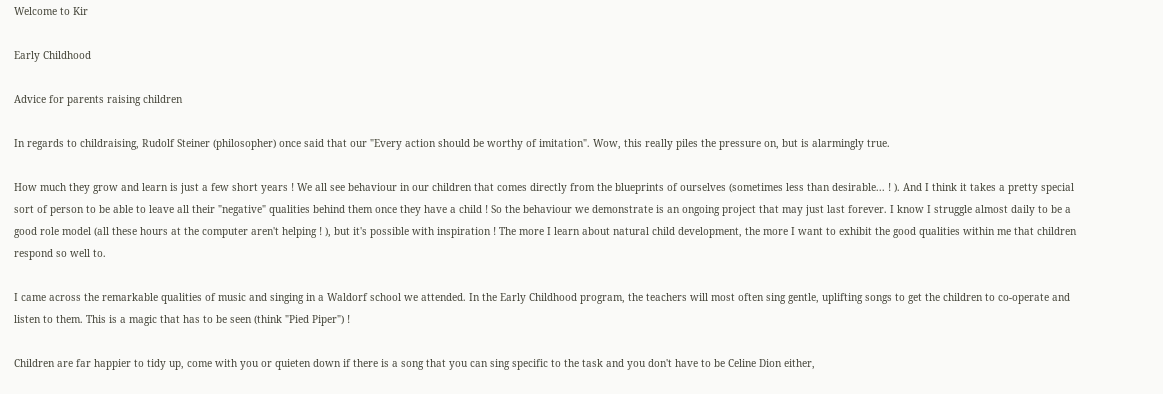Welcome to Kir

Early Childhood

Advice for parents raising children

In regards to childraising, Rudolf Steiner (philosopher) once said that our "Every action should be worthy of imitation". Wow, this really piles the pressure on, but is alarmingly true.

How much they grow and learn is just a few short years ! We all see behaviour in our children that comes directly from the blueprints of ourselves (sometimes less than desirable... ! ). And I think it takes a pretty special sort of person to be able to leave all their "negative" qualities behind them once they have a child ! So the behaviour we demonstrate is an ongoing project that may just last forever. I know I struggle almost daily to be a good role model (all these hours at the computer aren't helping ! ), but it's possible with inspiration ! The more I learn about natural child development, the more I want to exhibit the good qualities within me that children respond so well to.

I came across the remarkable qualities of music and singing in a Waldorf school we attended. In the Early Childhood program, the teachers will most often sing gentle, uplifting songs to get the children to co-operate and listen to them. This is a magic that has to be seen (think "Pied Piper") !

Children are far happier to tidy up, come with you or quieten down if there is a song that you can sing specific to the task and you don't have to be Celine Dion either,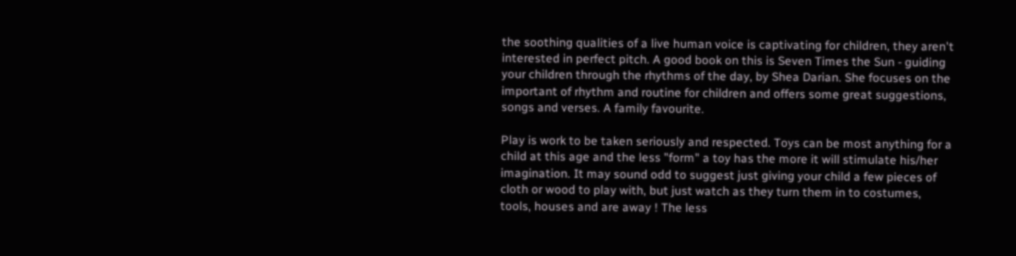the soothing qualities of a live human voice is captivating for children, they aren't interested in perfect pitch. A good book on this is Seven Times the Sun - guiding your children through the rhythms of the day, by Shea Darian. She focuses on the important of rhythm and routine for children and offers some great suggestions, songs and verses. A family favourite.

Play is work to be taken seriously and respected. Toys can be most anything for a child at this age and the less "form" a toy has the more it will stimulate his/her imagination. It may sound odd to suggest just giving your child a few pieces of cloth or wood to play with, but just watch as they turn them in to costumes, tools, houses and are away ! The less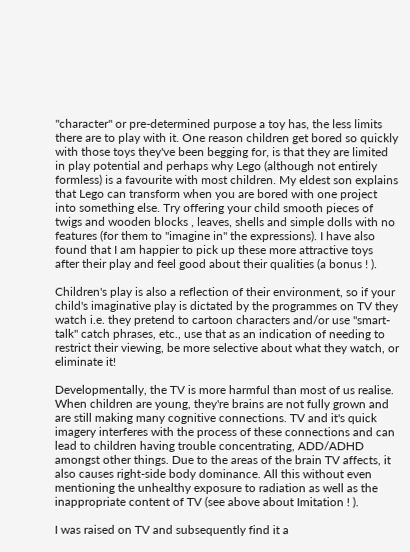"character" or pre-determined purpose a toy has, the less limits there are to play with it. One reason children get bored so quickly with those toys they've been begging for, is that they are limited in play potential and perhaps why Lego (although not entirely formless) is a favourite with most children. My eldest son explains that Lego can transform when you are bored with one project into something else. Try offering your child smooth pieces of twigs and wooden blocks , leaves, shells and simple dolls with no features (for them to "imagine in" the expressions). I have also found that I am happier to pick up these more attractive toys after their play and feel good about their qualities (a bonus ! ).

Children's play is also a reflection of their environment, so if your child's imaginative play is dictated by the programmes on TV they watch i.e. they pretend to cartoon characters and/or use "smart-talk" catch phrases, etc., use that as an indication of needing to restrict their viewing, be more selective about what they watch, or eliminate it!

Developmentally, the TV is more harmful than most of us realise. When children are young, they're brains are not fully grown and are still making many cognitive connections. TV and it's quick imagery interferes with the process of these connections and can lead to children having trouble concentrating, ADD/ADHD amongst other things. Due to the areas of the brain TV affects, it also causes right-side body dominance. All this without even mentioning the unhealthy exposure to radiation as well as the inappropriate content of TV (see above about Imitation ! ).

I was raised on TV and subsequently find it a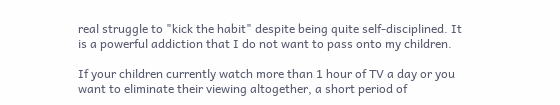real struggle to "kick the habit" despite being quite self-disciplined. It is a powerful addiction that I do not want to pass onto my children.

If your children currently watch more than 1 hour of TV a day or you want to eliminate their viewing altogether, a short period of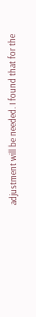adjustment will be needed. I found that for the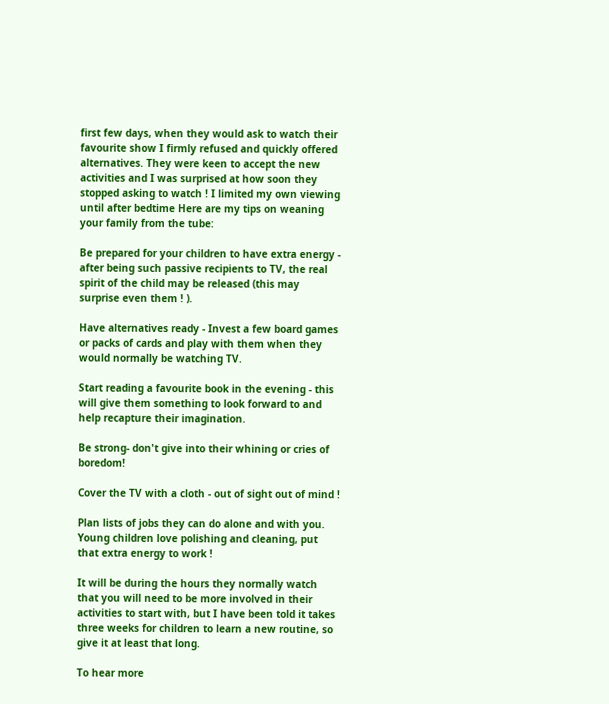first few days, when they would ask to watch their favourite show I firmly refused and quickly offered alternatives. They were keen to accept the new activities and I was surprised at how soon they stopped asking to watch ! I limited my own viewing until after bedtime Here are my tips on weaning your family from the tube:

Be prepared for your children to have extra energy - after being such passive recipients to TV, the real spirit of the child may be released (this may surprise even them ! ).

Have alternatives ready - Invest a few board games or packs of cards and play with them when they would normally be watching TV.

Start reading a favourite book in the evening - this will give them something to look forward to and help recapture their imagination.

Be strong- don't give into their whining or cries of boredom!

Cover the TV with a cloth - out of sight out of mind !

Plan lists of jobs they can do alone and with you. Young children love polishing and cleaning, put that extra energy to work !

It will be during the hours they normally watch that you will need to be more involved in their activities to start with, but I have been told it takes three weeks for children to learn a new routine, so give it at least that long.

To hear more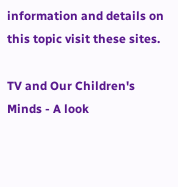information and details on this topic visit these sites.

TV and Our Children's Minds - A look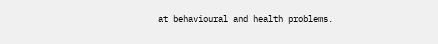at behavioural and health problems.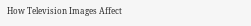How Television Images Affect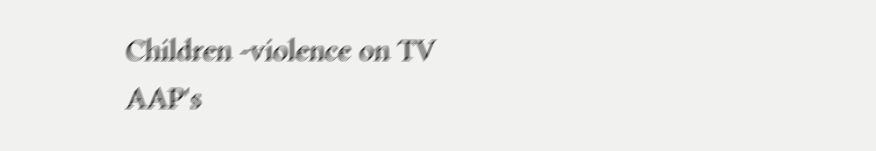Children -violence on TV
AAP's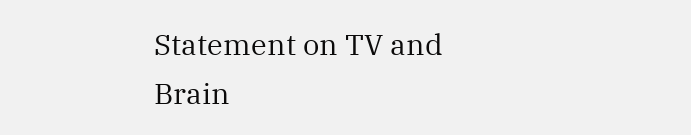Statement on TV and Brain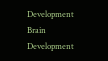Development
Brain Development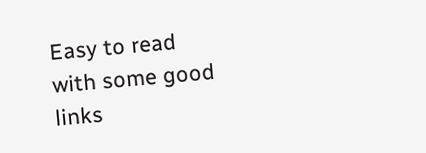Easy to read with some good links